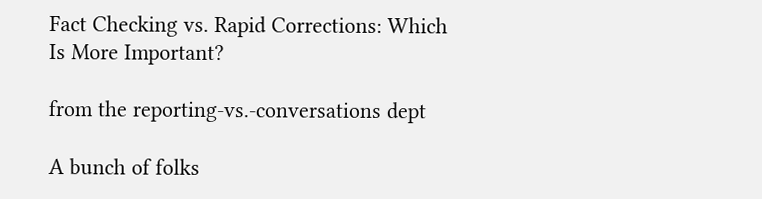Fact Checking vs. Rapid Corrections: Which Is More Important?

from the reporting-vs.-conversations dept

A bunch of folks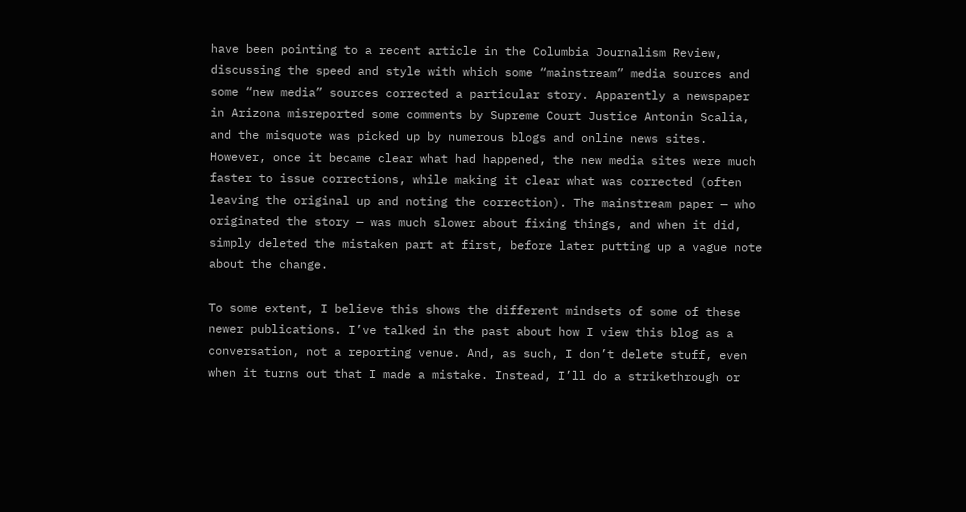have been pointing to a recent article in the Columbia Journalism Review, discussing the speed and style with which some “mainstream” media sources and some “new media” sources corrected a particular story. Apparently a newspaper in Arizona misreported some comments by Supreme Court Justice Antonin Scalia, and the misquote was picked up by numerous blogs and online news sites. However, once it became clear what had happened, the new media sites were much faster to issue corrections, while making it clear what was corrected (often leaving the original up and noting the correction). The mainstream paper — who originated the story — was much slower about fixing things, and when it did, simply deleted the mistaken part at first, before later putting up a vague note about the change.

To some extent, I believe this shows the different mindsets of some of these newer publications. I’ve talked in the past about how I view this blog as a conversation, not a reporting venue. And, as such, I don’t delete stuff, even when it turns out that I made a mistake. Instead, I’ll do a strikethrough or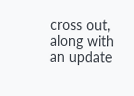cross out, along with an update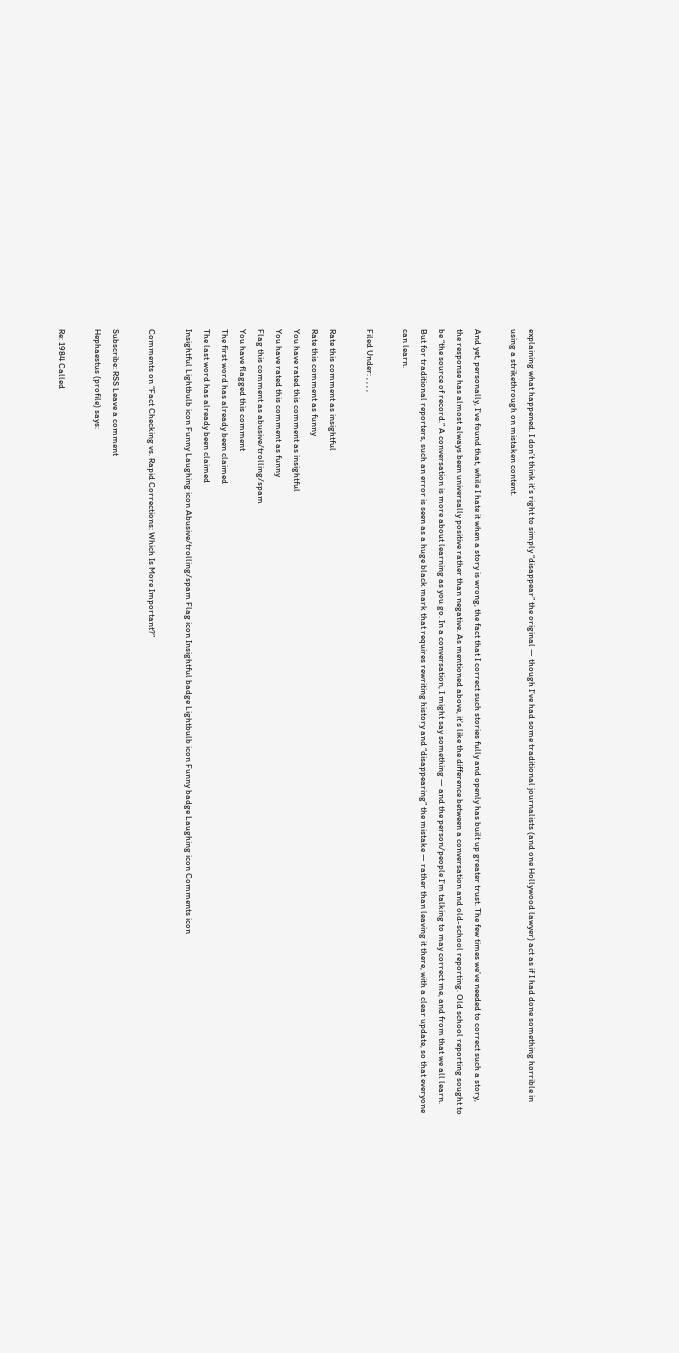explaining what happened. I don’t think it’s right to simply “disappear” the original — though I’ve had some traditional journalists (and one Hollywood lawyer) act as if I had done something horrible in using a strikethrough on mistaken content.

And yet, personally, I’ve found that, while I hate it when a story is wrong, the fact that I correct such stories fully and openly has built up greater trust. The few times we’ve needed to correct such a story, the response has almost always been universally positive rather than negative. As mentioned above, it’s like the difference between a conversation and old-school reporting. Old school reporting sought to be “the source of record.” A conversation is more about learning as you go. In a conversation, I might say something — and the person/people I’m talking to may correct me, and from that we all learn. But for traditional reporters, such an error is seen as a huge black mark that requires rewriting history and “disappearing” the mistake — rather than leaving it there, with a clear update, so that everyone can learn.

Filed Under: , , , ,

Rate this comment as insightful
Rate this comment as funny
You have rated this comment as insightful
You have rated this comment as funny
Flag this comment as abusive/trolling/spam
You have flagged this comment
The first word has already been claimed
The last word has already been claimed
Insightful Lightbulb icon Funny Laughing icon Abusive/trolling/spam Flag icon Insightful badge Lightbulb icon Funny badge Laughing icon Comments icon

Comments on “Fact Checking vs. Rapid Corrections: Which Is More Important?”

Subscribe: RSS Leave a comment
Hephaestus (profile) says:

Re: 1984 Called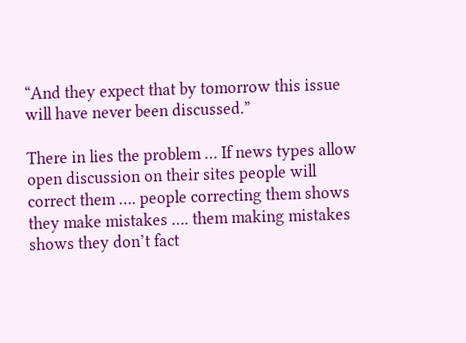“And they expect that by tomorrow this issue will have never been discussed.”

There in lies the problem … If news types allow open discussion on their sites people will correct them …. people correcting them shows they make mistakes …. them making mistakes shows they don’t fact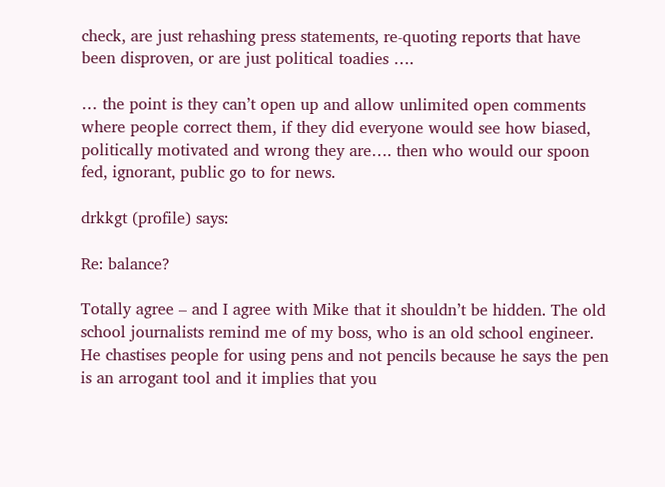check, are just rehashing press statements, re-quoting reports that have been disproven, or are just political toadies ….

… the point is they can’t open up and allow unlimited open comments where people correct them, if they did everyone would see how biased, politically motivated and wrong they are…. then who would our spoon fed, ignorant, public go to for news.

drkkgt (profile) says:

Re: balance?

Totally agree – and I agree with Mike that it shouldn’t be hidden. The old school journalists remind me of my boss, who is an old school engineer. He chastises people for using pens and not pencils because he says the pen is an arrogant tool and it implies that you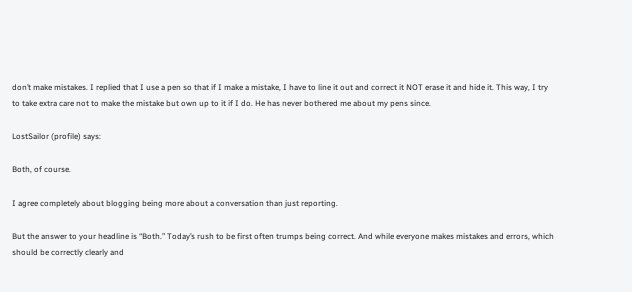don’t make mistakes. I replied that I use a pen so that if I make a mistake, I have to line it out and correct it NOT erase it and hide it. This way, I try to take extra care not to make the mistake but own up to it if I do. He has never bothered me about my pens since.

LostSailor (profile) says:

Both, of course.

I agree completely about blogging being more about a conversation than just reporting.

But the answer to your headline is “Both.” Today’s rush to be first often trumps being correct. And while everyone makes mistakes and errors, which should be correctly clearly and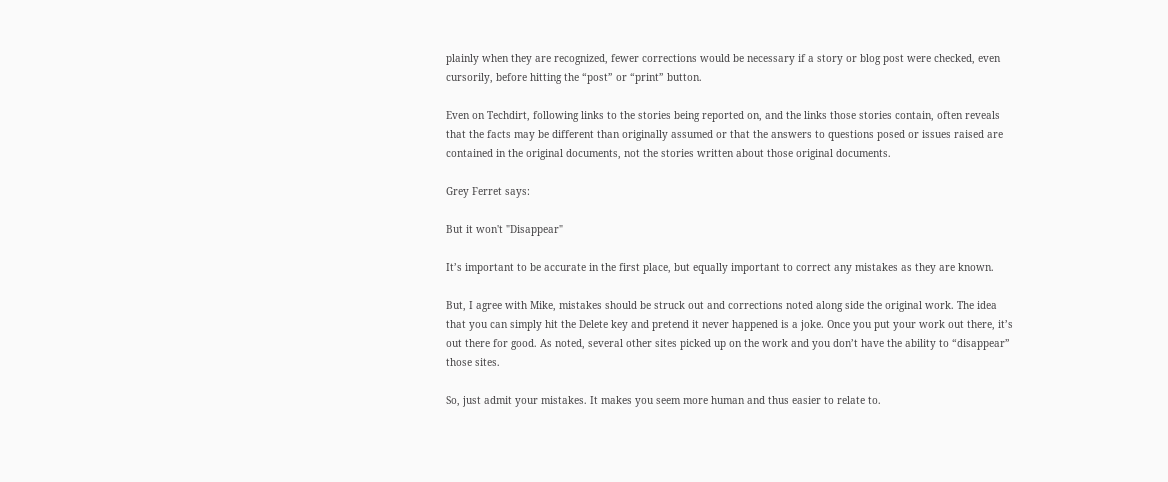plainly when they are recognized, fewer corrections would be necessary if a story or blog post were checked, even cursorily, before hitting the “post” or “print” button.

Even on Techdirt, following links to the stories being reported on, and the links those stories contain, often reveals that the facts may be different than originally assumed or that the answers to questions posed or issues raised are contained in the original documents, not the stories written about those original documents.

Grey Ferret says:

But it won't "Disappear"

It’s important to be accurate in the first place, but equally important to correct any mistakes as they are known.

But, I agree with Mike, mistakes should be struck out and corrections noted along side the original work. The idea that you can simply hit the Delete key and pretend it never happened is a joke. Once you put your work out there, it’s out there for good. As noted, several other sites picked up on the work and you don’t have the ability to “disappear” those sites.

So, just admit your mistakes. It makes you seem more human and thus easier to relate to.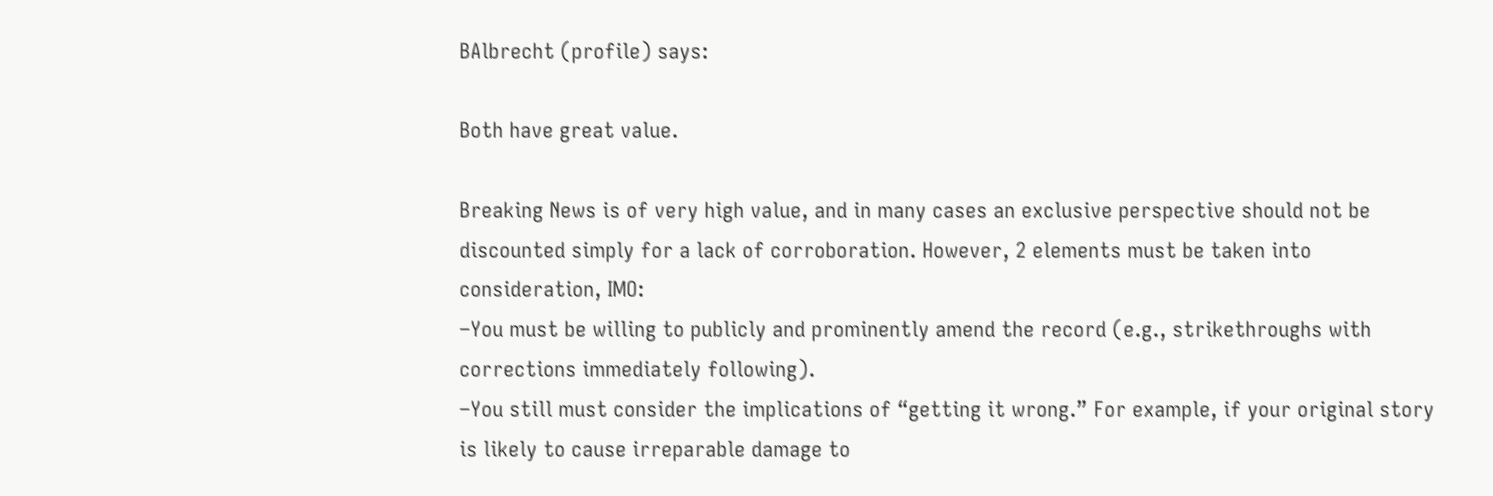BAlbrecht (profile) says:

Both have great value.

Breaking News is of very high value, and in many cases an exclusive perspective should not be discounted simply for a lack of corroboration. However, 2 elements must be taken into consideration, IMO:
–You must be willing to publicly and prominently amend the record (e.g., strikethroughs with corrections immediately following).
–You still must consider the implications of “getting it wrong.” For example, if your original story is likely to cause irreparable damage to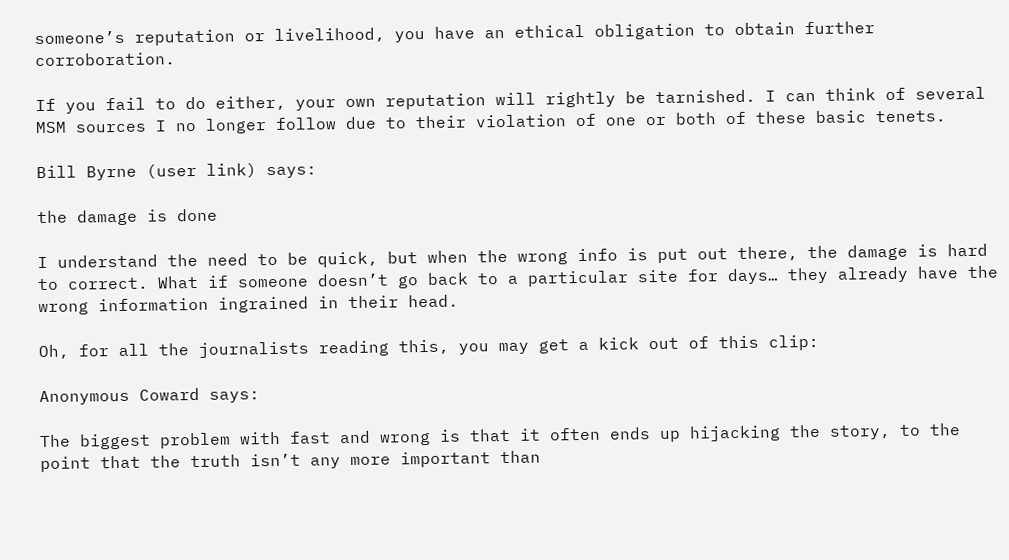someone’s reputation or livelihood, you have an ethical obligation to obtain further corroboration.

If you fail to do either, your own reputation will rightly be tarnished. I can think of several MSM sources I no longer follow due to their violation of one or both of these basic tenets.

Bill Byrne (user link) says:

the damage is done

I understand the need to be quick, but when the wrong info is put out there, the damage is hard to correct. What if someone doesn’t go back to a particular site for days… they already have the wrong information ingrained in their head.

Oh, for all the journalists reading this, you may get a kick out of this clip:

Anonymous Coward says:

The biggest problem with fast and wrong is that it often ends up hijacking the story, to the point that the truth isn’t any more important than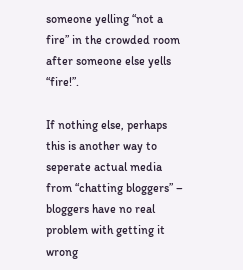someone yelling “not a fire” in the crowded room after someone else yells “fire!”.

If nothing else, perhaps this is another way to seperate actual media from “chatting bloggers” – bloggers have no real problem with getting it wrong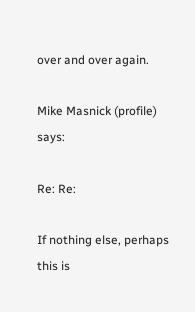over and over again.

Mike Masnick (profile) says:

Re: Re:

If nothing else, perhaps this is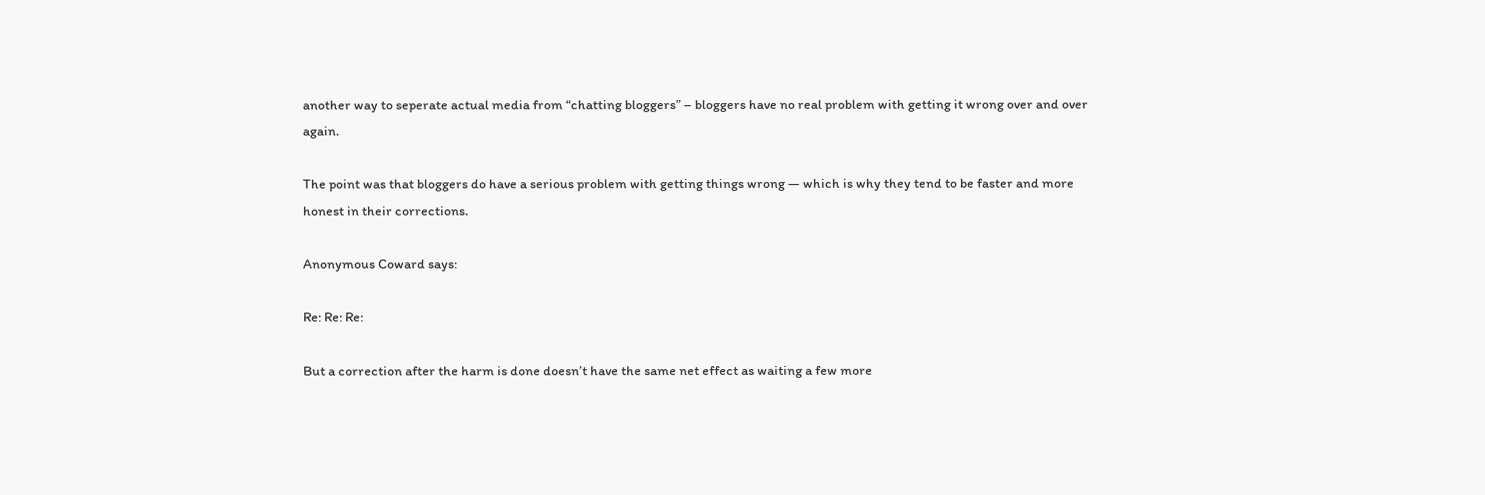another way to seperate actual media from “chatting bloggers” – bloggers have no real problem with getting it wrong over and over again.

The point was that bloggers do have a serious problem with getting things wrong — which is why they tend to be faster and more honest in their corrections.

Anonymous Coward says:

Re: Re: Re:

But a correction after the harm is done doesn’t have the same net effect as waiting a few more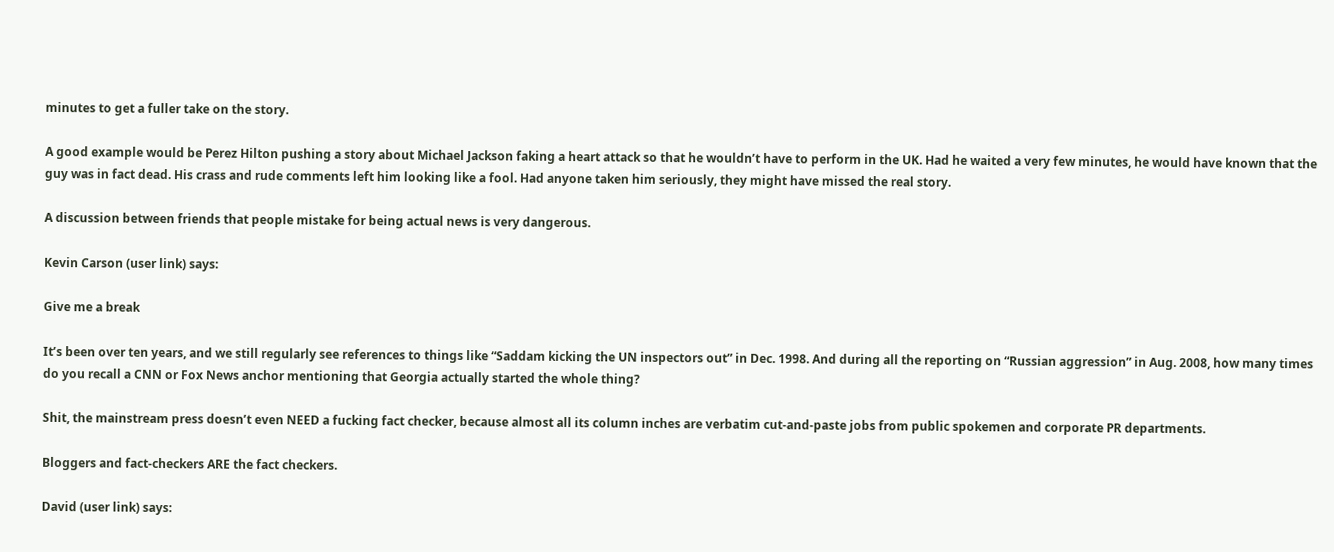minutes to get a fuller take on the story.

A good example would be Perez Hilton pushing a story about Michael Jackson faking a heart attack so that he wouldn’t have to perform in the UK. Had he waited a very few minutes, he would have known that the guy was in fact dead. His crass and rude comments left him looking like a fool. Had anyone taken him seriously, they might have missed the real story.

A discussion between friends that people mistake for being actual news is very dangerous.

Kevin Carson (user link) says:

Give me a break

It’s been over ten years, and we still regularly see references to things like “Saddam kicking the UN inspectors out” in Dec. 1998. And during all the reporting on “Russian aggression” in Aug. 2008, how many times do you recall a CNN or Fox News anchor mentioning that Georgia actually started the whole thing?

Shit, the mainstream press doesn’t even NEED a fucking fact checker, because almost all its column inches are verbatim cut-and-paste jobs from public spokemen and corporate PR departments.

Bloggers and fact-checkers ARE the fact checkers.

David (user link) says: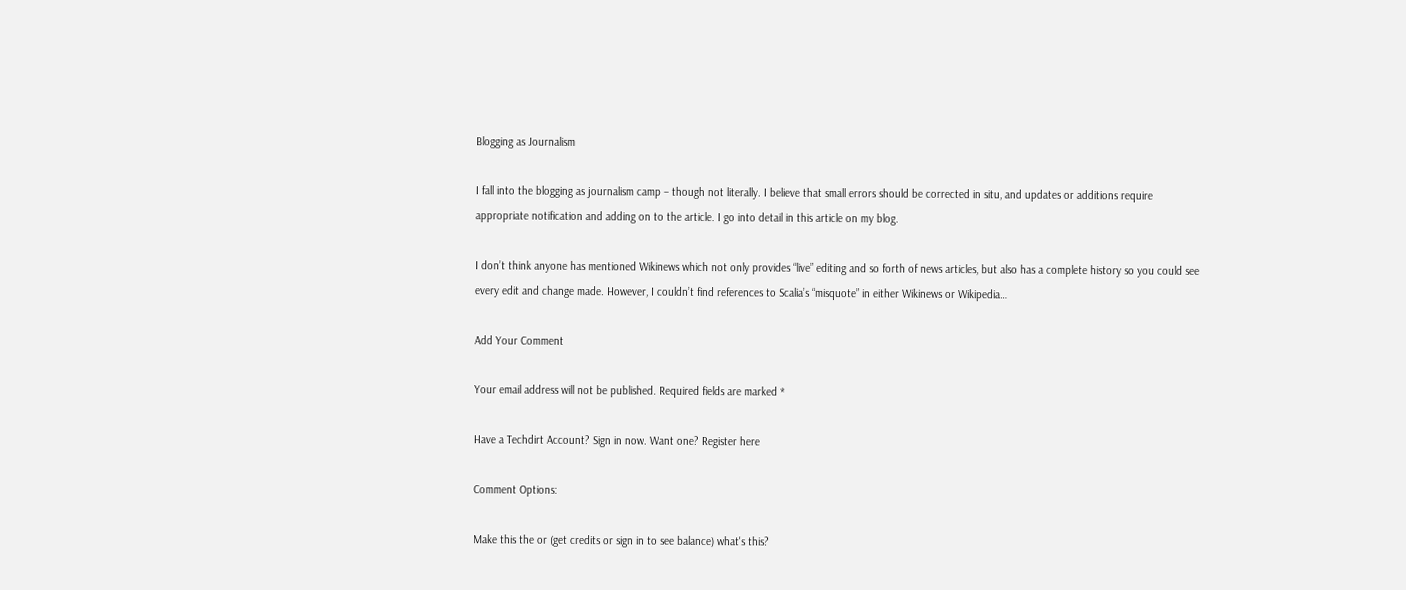Blogging as Journalism

I fall into the blogging as journalism camp – though not literally. I believe that small errors should be corrected in situ, and updates or additions require appropriate notification and adding on to the article. I go into detail in this article on my blog.

I don’t think anyone has mentioned Wikinews which not only provides “live” editing and so forth of news articles, but also has a complete history so you could see every edit and change made. However, I couldn’t find references to Scalia’s “misquote” in either Wikinews or Wikipedia…

Add Your Comment

Your email address will not be published. Required fields are marked *

Have a Techdirt Account? Sign in now. Want one? Register here

Comment Options:

Make this the or (get credits or sign in to see balance) what's this?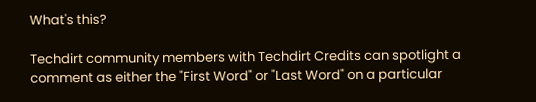What's this?

Techdirt community members with Techdirt Credits can spotlight a comment as either the "First Word" or "Last Word" on a particular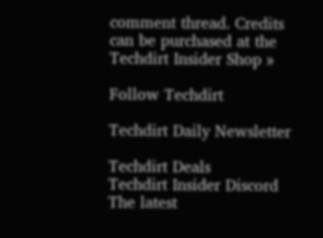comment thread. Credits can be purchased at the Techdirt Insider Shop »

Follow Techdirt

Techdirt Daily Newsletter

Techdirt Deals
Techdirt Insider Discord
The latest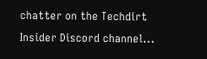chatter on the Techdirt Insider Discord channel...